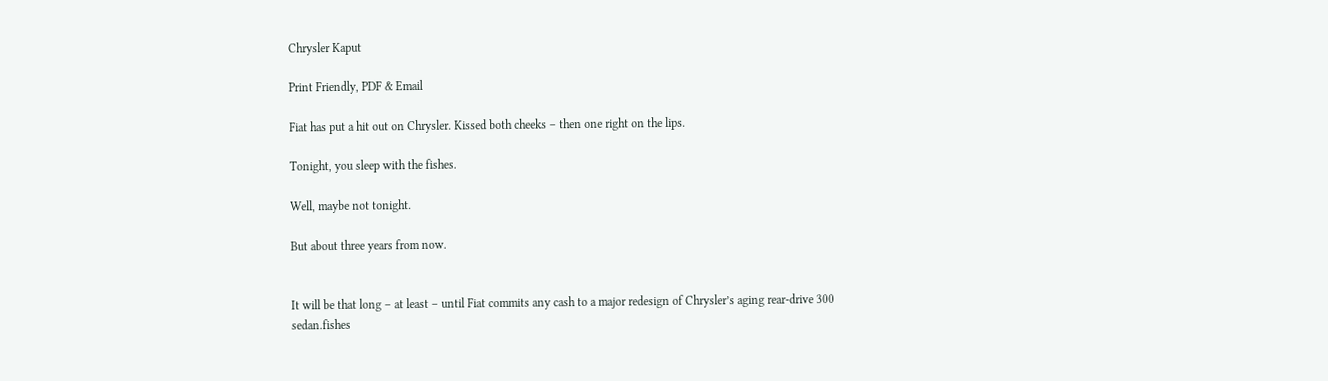Chrysler Kaput

Print Friendly, PDF & Email

Fiat has put a hit out on Chrysler. Kissed both cheeks – then one right on the lips.

Tonight, you sleep with the fishes.

Well, maybe not tonight.

But about three years from now.


It will be that long – at least – until Fiat commits any cash to a major redesign of Chrysler’s aging rear-drive 300 sedan.fishes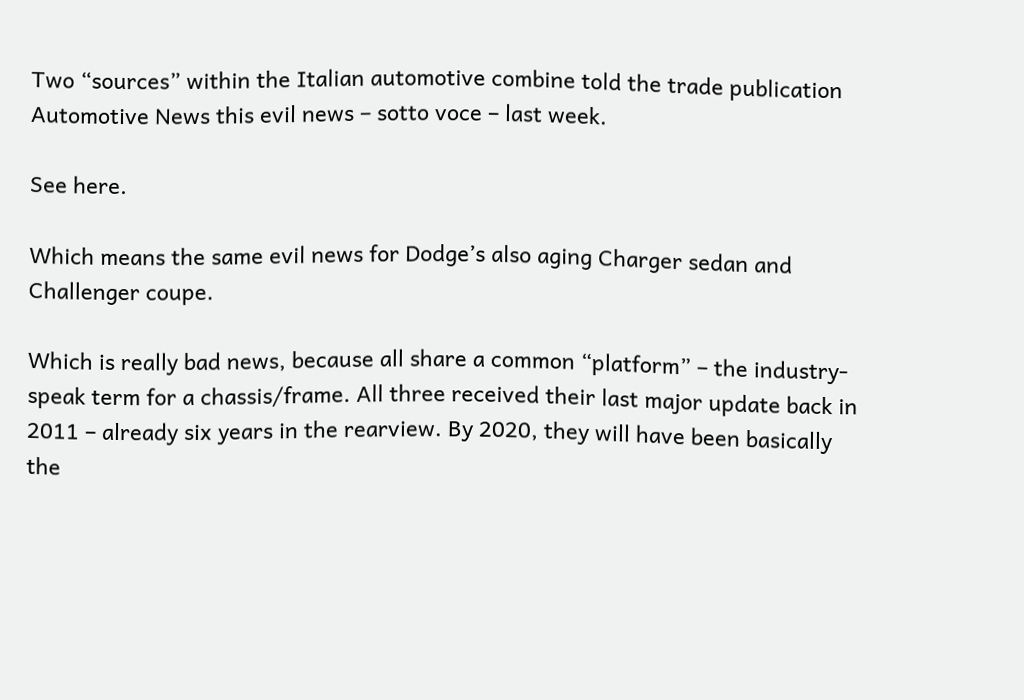Two “sources” within the Italian automotive combine told the trade publication Automotive News this evil news – sotto voce – last week.

See here.

Which means the same evil news for Dodge’s also aging Charger sedan and Challenger coupe.

Which is really bad news, because all share a common “platform” – the industry-speak term for a chassis/frame. All three received their last major update back in 2011 – already six years in the rearview. By 2020, they will have been basically the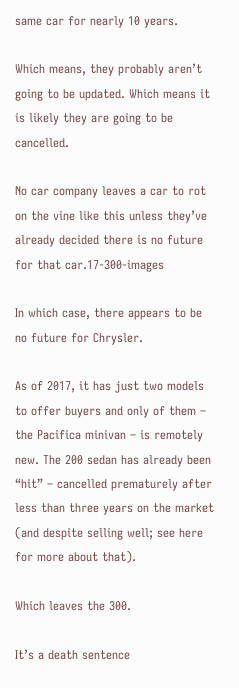same car for nearly 10 years.

Which means, they probably aren’t going to be updated. Which means it is likely they are going to be cancelled.

No car company leaves a car to rot on the vine like this unless they’ve already decided there is no future for that car.17-300-images

In which case, there appears to be no future for Chrysler.

As of 2017, it has just two models to offer buyers and only of them – the Pacifica minivan – is remotely new. The 200 sedan has already been “hit” – cancelled prematurely after less than three years on the market (and despite selling well; see here for more about that).

Which leaves the 300.

It’s a death sentence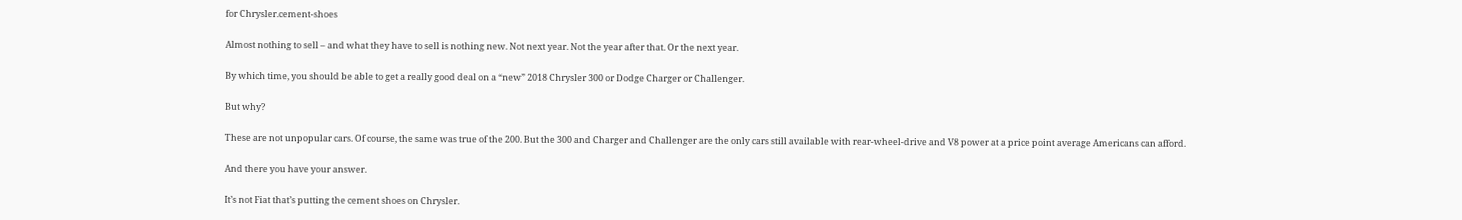for Chrysler.cement-shoes

Almost nothing to sell – and what they have to sell is nothing new. Not next year. Not the year after that. Or the next year.

By which time, you should be able to get a really good deal on a “new” 2018 Chrysler 300 or Dodge Charger or Challenger.

But why?

These are not unpopular cars. Of course, the same was true of the 200. But the 300 and Charger and Challenger are the only cars still available with rear-wheel-drive and V8 power at a price point average Americans can afford.

And there you have your answer.

It’s not Fiat that’s putting the cement shoes on Chrysler.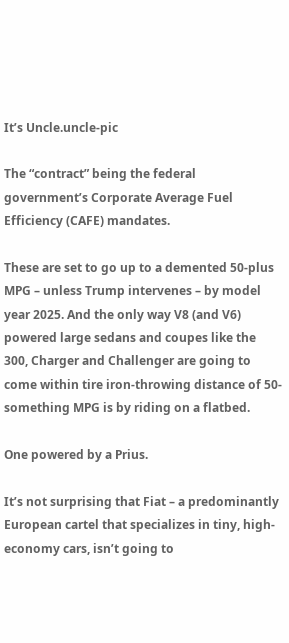It’s Uncle.uncle-pic

The “contract” being the federal government’s Corporate Average Fuel Efficiency (CAFE) mandates.

These are set to go up to a demented 50-plus MPG – unless Trump intervenes – by model year 2025. And the only way V8 (and V6) powered large sedans and coupes like the 300, Charger and Challenger are going to come within tire iron-throwing distance of 50-something MPG is by riding on a flatbed.

One powered by a Prius.

It’s not surprising that Fiat – a predominantly European cartel that specializes in tiny, high-economy cars, isn’t going to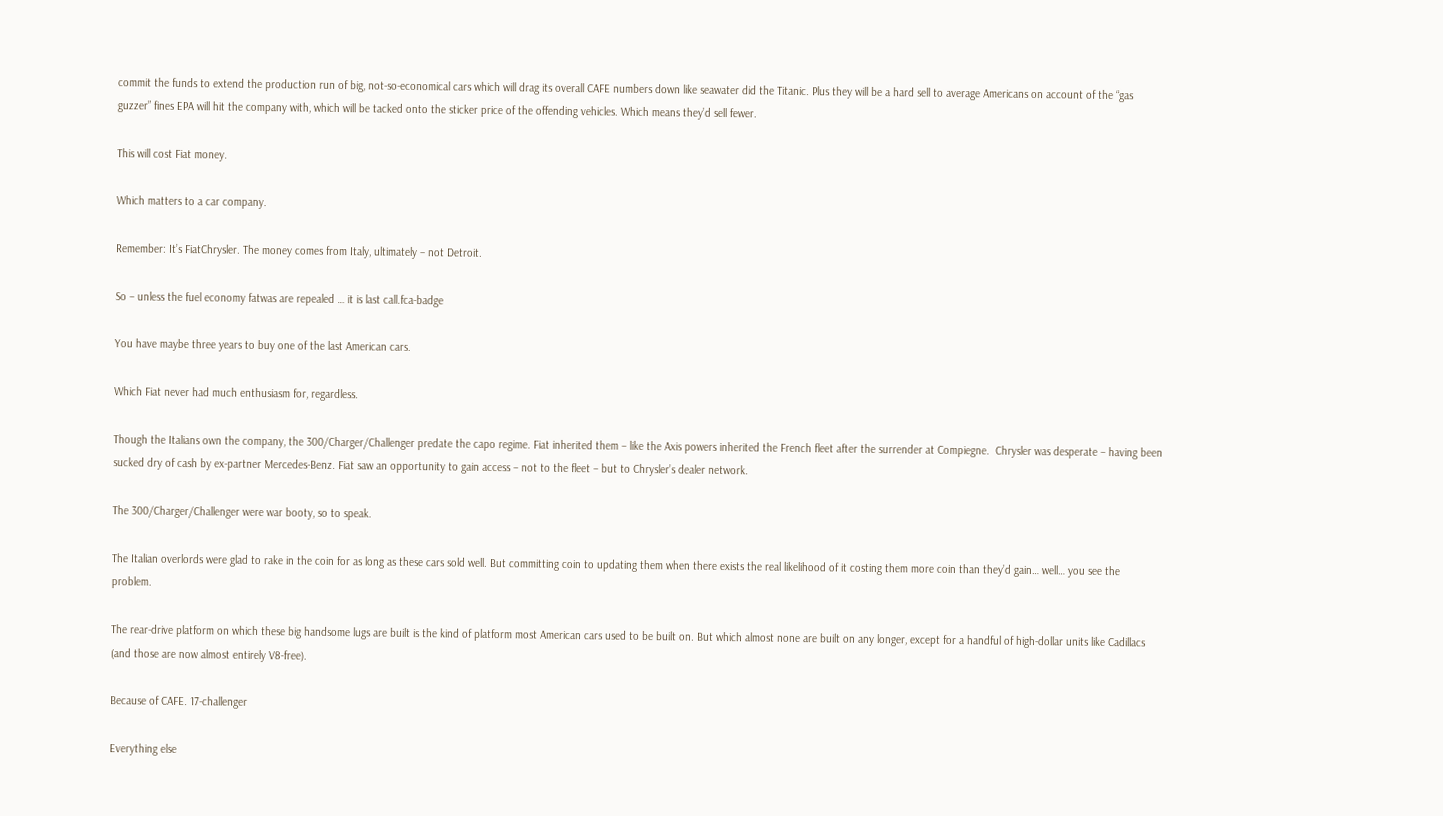commit the funds to extend the production run of big, not-so-economical cars which will drag its overall CAFE numbers down like seawater did the Titanic. Plus they will be a hard sell to average Americans on account of the “gas guzzer” fines EPA will hit the company with, which will be tacked onto the sticker price of the offending vehicles. Which means they’d sell fewer.

This will cost Fiat money.

Which matters to a car company.

Remember: It’s FiatChrysler. The money comes from Italy, ultimately – not Detroit.

So – unless the fuel economy fatwas are repealed … it is last call.fca-badge

You have maybe three years to buy one of the last American cars.

Which Fiat never had much enthusiasm for, regardless.

Though the Italians own the company, the 300/Charger/Challenger predate the capo regime. Fiat inherited them – like the Axis powers inherited the French fleet after the surrender at Compiegne.  Chrysler was desperate – having been sucked dry of cash by ex-partner Mercedes-Benz. Fiat saw an opportunity to gain access – not to the fleet – but to Chrysler’s dealer network.

The 300/Charger/Challenger were war booty, so to speak.

The Italian overlords were glad to rake in the coin for as long as these cars sold well. But committing coin to updating them when there exists the real likelihood of it costing them more coin than they’d gain… well… you see the problem.

The rear-drive platform on which these big handsome lugs are built is the kind of platform most American cars used to be built on. But which almost none are built on any longer, except for a handful of high-dollar units like Cadillacs (and those are now almost entirely V8-free).

Because of CAFE. 17-challenger

Everything else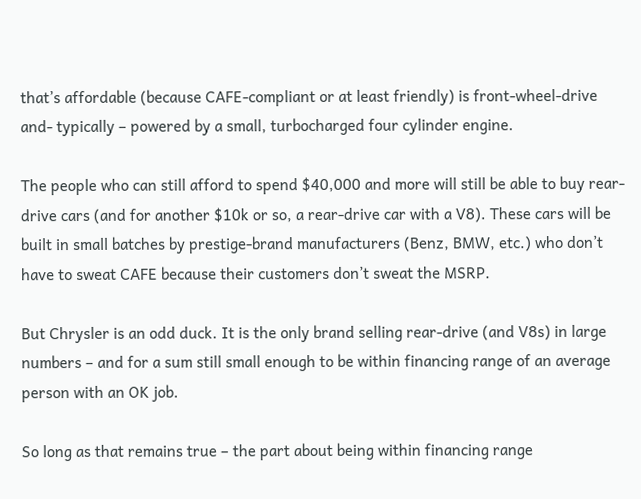that’s affordable (because CAFE-compliant or at least friendly) is front-wheel-drive and- typically – powered by a small, turbocharged four cylinder engine.

The people who can still afford to spend $40,000 and more will still be able to buy rear-drive cars (and for another $10k or so, a rear-drive car with a V8). These cars will be built in small batches by prestige-brand manufacturers (Benz, BMW, etc.) who don’t have to sweat CAFE because their customers don’t sweat the MSRP.

But Chrysler is an odd duck. It is the only brand selling rear-drive (and V8s) in large numbers – and for a sum still small enough to be within financing range of an average person with an OK job.

So long as that remains true – the part about being within financing range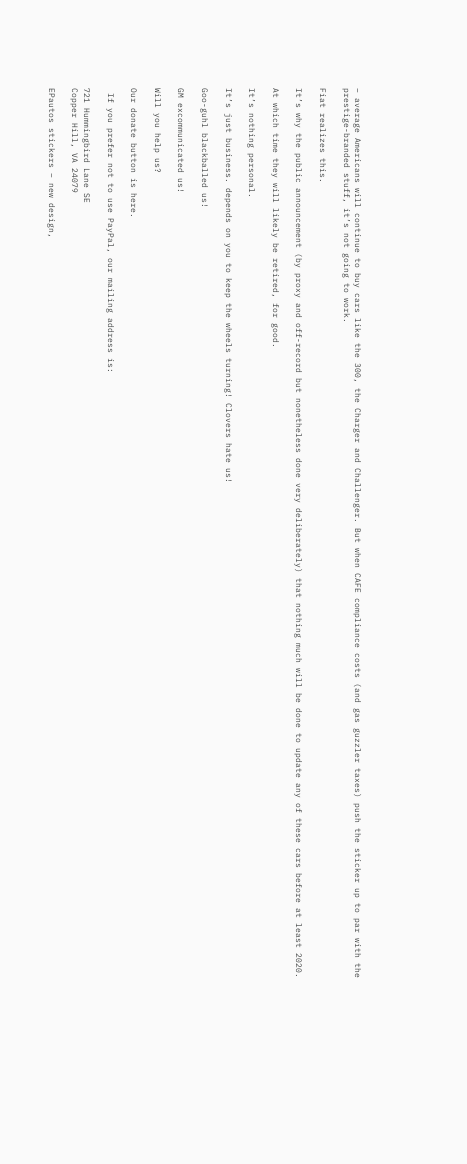– average Americans will continue to buy cars like the 300, the Charger and Challenger. But when CAFE compliance costs (and gas guzzler taxes) push the sticker up to par with the prestige-branded stuff, it’s not going to work.

Fiat realizes this.

It’s why the public announcement (by proxy and off-record but nonetheless done very deliberately) that nothing much will be done to update any of these cars before at least 2020.

At which time they will likely be retired, for good.

It’s nothing personal.

It’s just business. depends on you to keep the wheels turning! Clovers hate us!

Goo-guhl blackballed us!

GM excommunicated us!

Will you help us?

Our donate button is here.

 If you prefer not to use PayPal, our mailing address is:

721 Hummingbird Lane SE
Copper Hill, VA 24079

EPautos stickers – new design,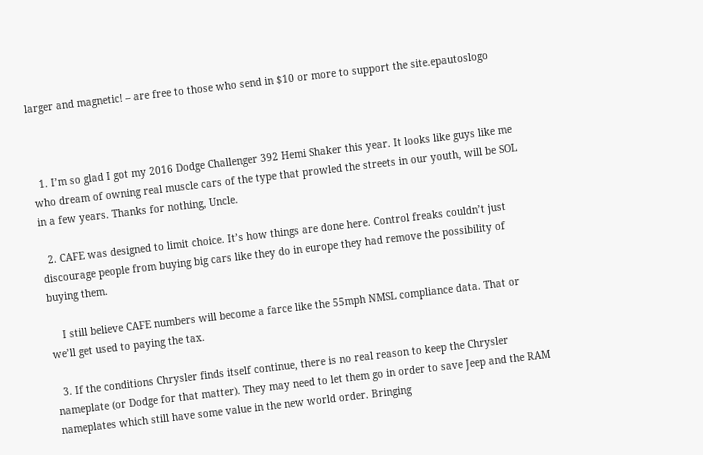larger and magnetic! – are free to those who send in $10 or more to support the site.epautoslogo



  1. I’m so glad I got my 2016 Dodge Challenger 392 Hemi Shaker this year. It looks like guys like me who dream of owning real muscle cars of the type that prowled the streets in our youth, will be SOL in a few years. Thanks for nothing, Uncle.

  2. CAFE was designed to limit choice. It’s how things are done here. Control freaks couldn’t just discourage people from buying big cars like they do in europe they had remove the possibility of buying them.

    I still believe CAFE numbers will become a farce like the 55mph NMSL compliance data. That or we’ll get used to paying the tax.

  3. If the conditions Chrysler finds itself continue, there is no real reason to keep the Chrysler nameplate (or Dodge for that matter). They may need to let them go in order to save Jeep and the RAM nameplates which still have some value in the new world order. Bringing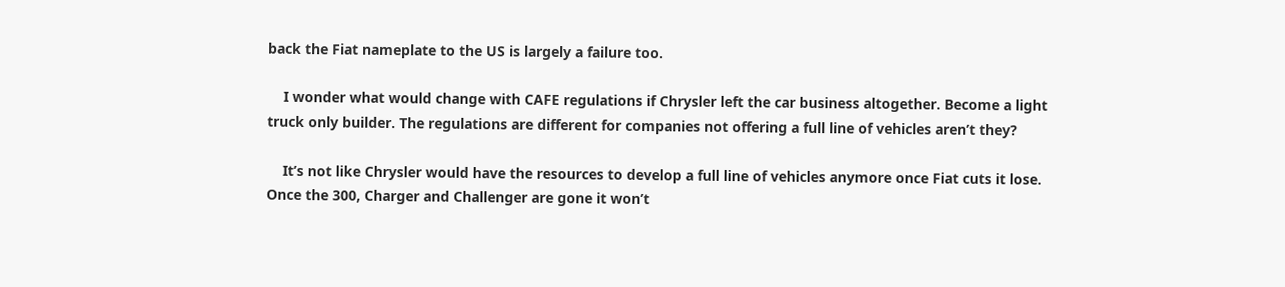back the Fiat nameplate to the US is largely a failure too.

    I wonder what would change with CAFE regulations if Chrysler left the car business altogether. Become a light truck only builder. The regulations are different for companies not offering a full line of vehicles aren’t they?

    It’s not like Chrysler would have the resources to develop a full line of vehicles anymore once Fiat cuts it lose. Once the 300, Charger and Challenger are gone it won’t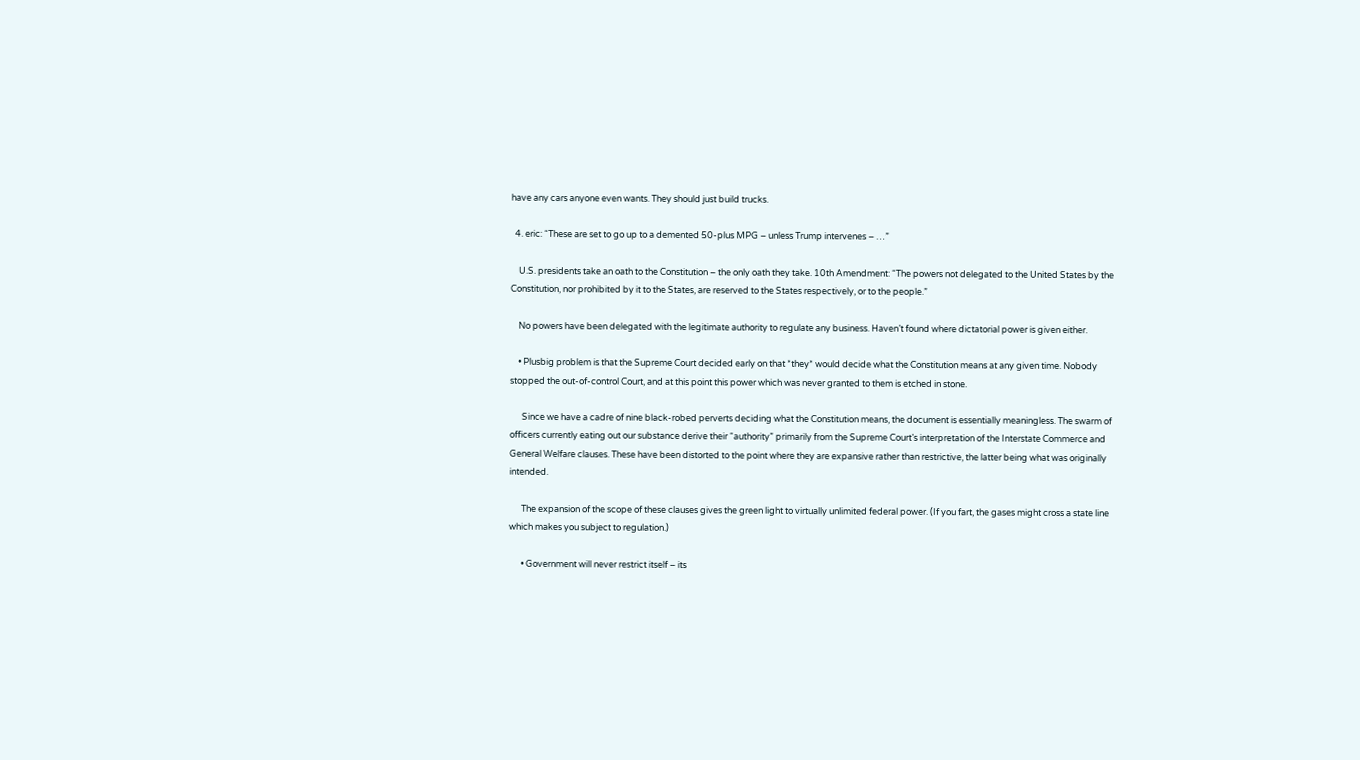have any cars anyone even wants. They should just build trucks.

  4. eric: “These are set to go up to a demented 50-plus MPG – unless Trump intervenes – …”

    U.S. presidents take an oath to the Constitution – the only oath they take. 10th Amendment: “The powers not delegated to the United States by the Constitution, nor prohibited by it to the States, are reserved to the States respectively, or to the people.”

    No powers have been delegated with the legitimate authority to regulate any business. Haven’t found where dictatorial power is given either.

    • Plusbig problem is that the Supreme Court decided early on that *they* would decide what the Constitution means at any given time. Nobody stopped the out-of-control Court, and at this point this power which was never granted to them is etched in stone.

      Since we have a cadre of nine black-robed perverts deciding what the Constitution means, the document is essentially meaningless. The swarm of officers currently eating out our substance derive their “authority” primarily from the Supreme Court’s interpretation of the Interstate Commerce and General Welfare clauses. These have been distorted to the point where they are expansive rather than restrictive, the latter being what was originally intended.

      The expansion of the scope of these clauses gives the green light to virtually unlimited federal power. (If you fart, the gases might cross a state line which makes you subject to regulation.)

      • Government will never restrict itself – its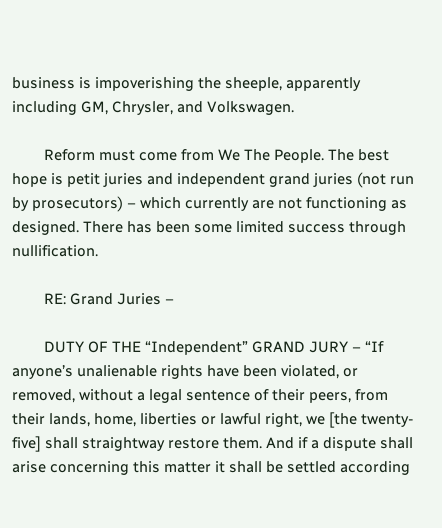business is impoverishing the sheeple, apparently including GM, Chrysler, and Volkswagen.

        Reform must come from We The People. The best hope is petit juries and independent grand juries (not run by prosecutors) – which currently are not functioning as designed. There has been some limited success through nullification.

        RE: Grand Juries –

        DUTY OF THE “Independent” GRAND JURY – “If anyone’s unalienable rights have been violated, or removed, without a legal sentence of their peers, from their lands, home, liberties or lawful right, we [the twenty-five] shall straightway restore them. And if a dispute shall arise concerning this matter it shall be settled according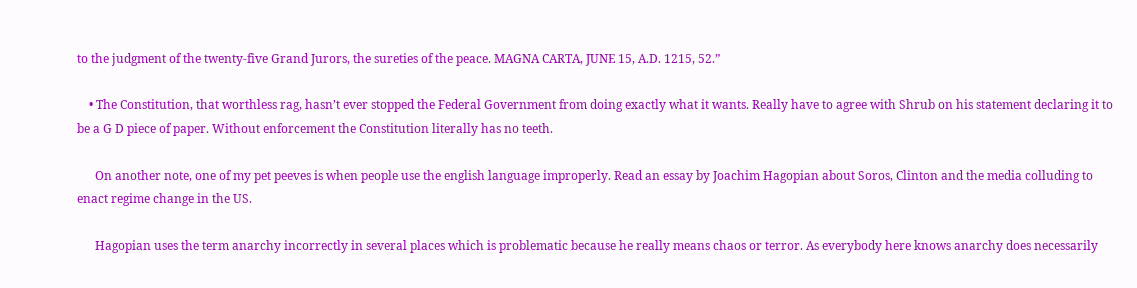to the judgment of the twenty-five Grand Jurors, the sureties of the peace. MAGNA CARTA, JUNE 15, A.D. 1215, 52.”

    • The Constitution, that worthless rag, hasn’t ever stopped the Federal Government from doing exactly what it wants. Really have to agree with Shrub on his statement declaring it to be a G D piece of paper. Without enforcement the Constitution literally has no teeth.

      On another note, one of my pet peeves is when people use the english language improperly. Read an essay by Joachim Hagopian about Soros, Clinton and the media colluding to enact regime change in the US.

      Hagopian uses the term anarchy incorrectly in several places which is problematic because he really means chaos or terror. As everybody here knows anarchy does necessarily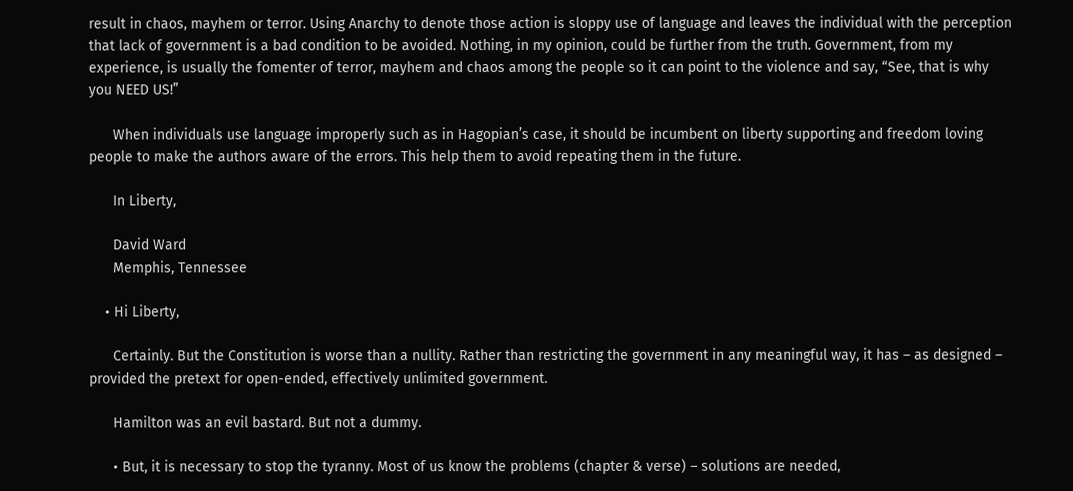result in chaos, mayhem or terror. Using Anarchy to denote those action is sloppy use of language and leaves the individual with the perception that lack of government is a bad condition to be avoided. Nothing, in my opinion, could be further from the truth. Government, from my experience, is usually the fomenter of terror, mayhem and chaos among the people so it can point to the violence and say, “See, that is why you NEED US!”

      When individuals use language improperly such as in Hagopian’s case, it should be incumbent on liberty supporting and freedom loving people to make the authors aware of the errors. This help them to avoid repeating them in the future.

      In Liberty,

      David Ward
      Memphis, Tennessee

    • Hi Liberty,

      Certainly. But the Constitution is worse than a nullity. Rather than restricting the government in any meaningful way, it has – as designed – provided the pretext for open-ended, effectively unlimited government.

      Hamilton was an evil bastard. But not a dummy.

      • But, it is necessary to stop the tyranny. Most of us know the problems (chapter & verse) – solutions are needed,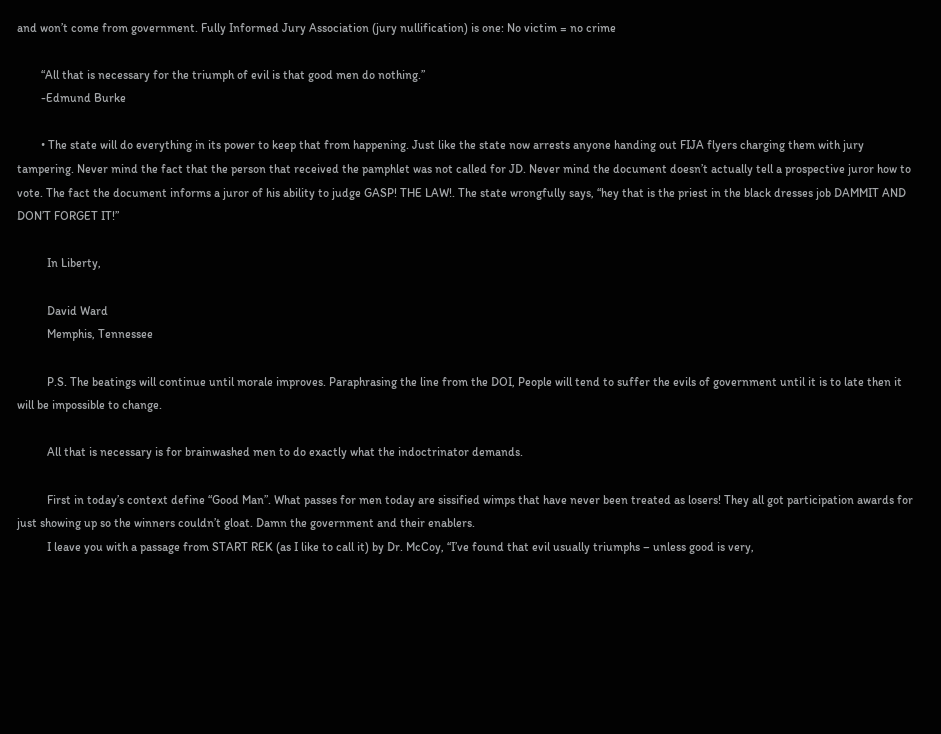and won’t come from government. Fully Informed Jury Association (jury nullification) is one: No victim = no crime

        “All that is necessary for the triumph of evil is that good men do nothing.”
        -Edmund Burke

        • The state will do everything in its power to keep that from happening. Just like the state now arrests anyone handing out FIJA flyers charging them with jury tampering. Never mind the fact that the person that received the pamphlet was not called for JD. Never mind the document doesn’t actually tell a prospective juror how to vote. The fact the document informs a juror of his ability to judge GASP! THE LAW!. The state wrongfully says, “hey that is the priest in the black dresses job DAMMIT AND DON’T FORGET IT!”

          In Liberty,

          David Ward
          Memphis, Tennessee

          P.S. The beatings will continue until morale improves. Paraphrasing the line from the DOI, People will tend to suffer the evils of government until it is to late then it will be impossible to change.

          All that is necessary is for brainwashed men to do exactly what the indoctrinator demands.

          First in today’s context define “Good Man”. What passes for men today are sissified wimps that have never been treated as losers! They all got participation awards for just showing up so the winners couldn’t gloat. Damn the government and their enablers.
          I leave you with a passage from START REK (as I like to call it) by Dr. McCoy, “I’ve found that evil usually triumphs – unless good is very,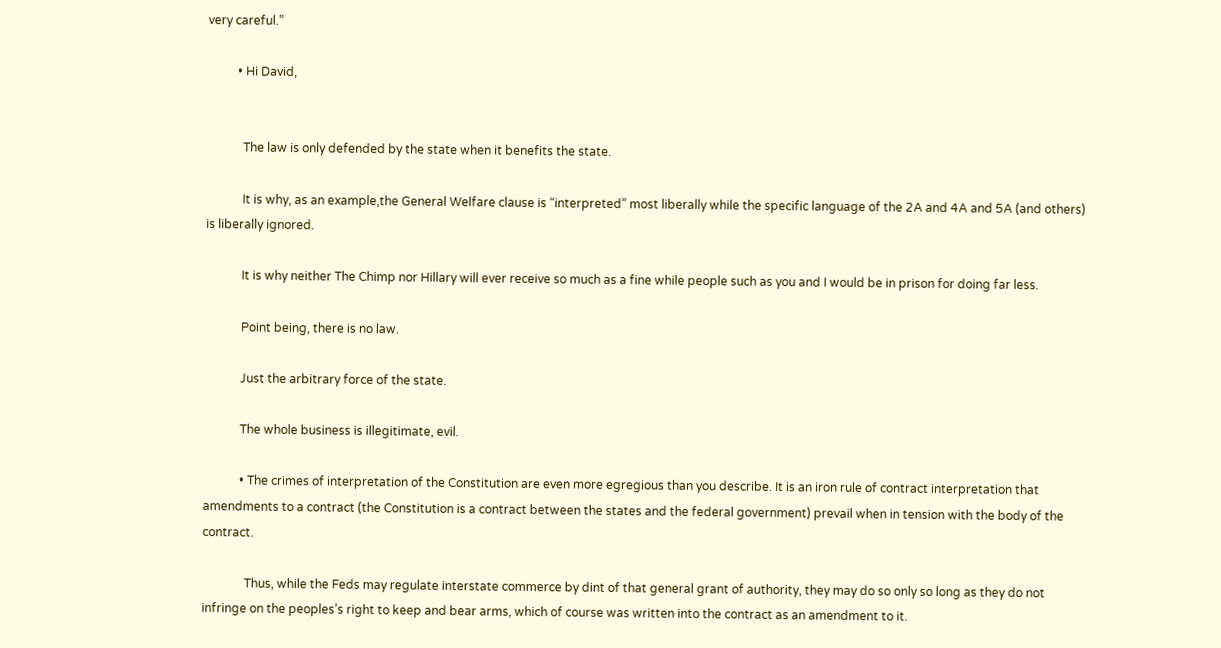very careful.”

          • Hi David,


            The law is only defended by the state when it benefits the state.

            It is why, as an example,the General Welfare clause is “interpreted” most liberally while the specific language of the 2A and 4A and 5A (and others) is liberally ignored.

            It is why neither The Chimp nor Hillary will ever receive so much as a fine while people such as you and I would be in prison for doing far less.

            Point being, there is no law.

            Just the arbitrary force of the state.

            The whole business is illegitimate, evil.

            • The crimes of interpretation of the Constitution are even more egregious than you describe. It is an iron rule of contract interpretation that amendments to a contract (the Constitution is a contract between the states and the federal government) prevail when in tension with the body of the contract.

              Thus, while the Feds may regulate interstate commerce by dint of that general grant of authority, they may do so only so long as they do not infringe on the peoples’s right to keep and bear arms, which of course was written into the contract as an amendment to it.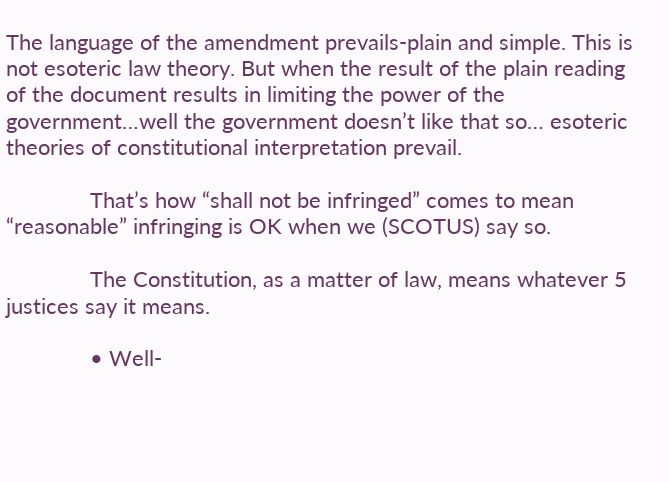The language of the amendment prevails-plain and simple. This is not esoteric law theory. But when the result of the plain reading of the document results in limiting the power of the government…well the government doesn’t like that so… esoteric theories of constitutional interpretation prevail.

              That’s how “shall not be infringed” comes to mean “reasonable” infringing is OK when we (SCOTUS) say so.

              The Constitution, as a matter of law, means whatever 5 justices say it means.

              • Well-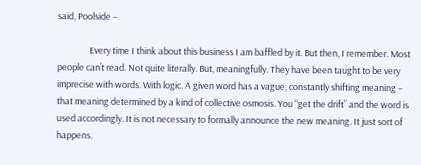said, Poolside –

                Every time I think about this business I am baffled by it. But then, I remember. Most people can’t read. Not quite literally. But, meaningfully. They have been taught to be very imprecise with words. With logic. A given word has a vague, constantly shifting meaning – that meaning determined by a kind of collective osmosis. You “get the drift” and the word is used accordingly. It is not necessary to formally announce the new meaning. It just sort of happens.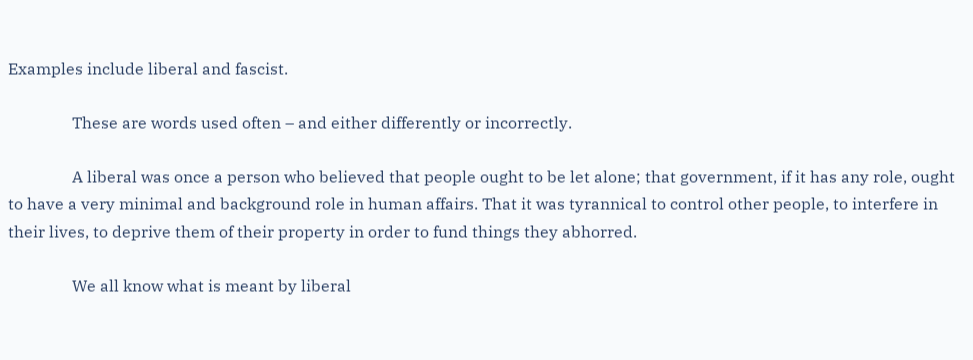Examples include liberal and fascist.

                These are words used often – and either differently or incorrectly.

                A liberal was once a person who believed that people ought to be let alone; that government, if it has any role, ought to have a very minimal and background role in human affairs. That it was tyrannical to control other people, to interfere in their lives, to deprive them of their property in order to fund things they abhorred.

                We all know what is meant by liberal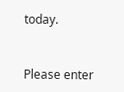today.


Please enter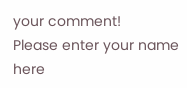your comment!
Please enter your name here